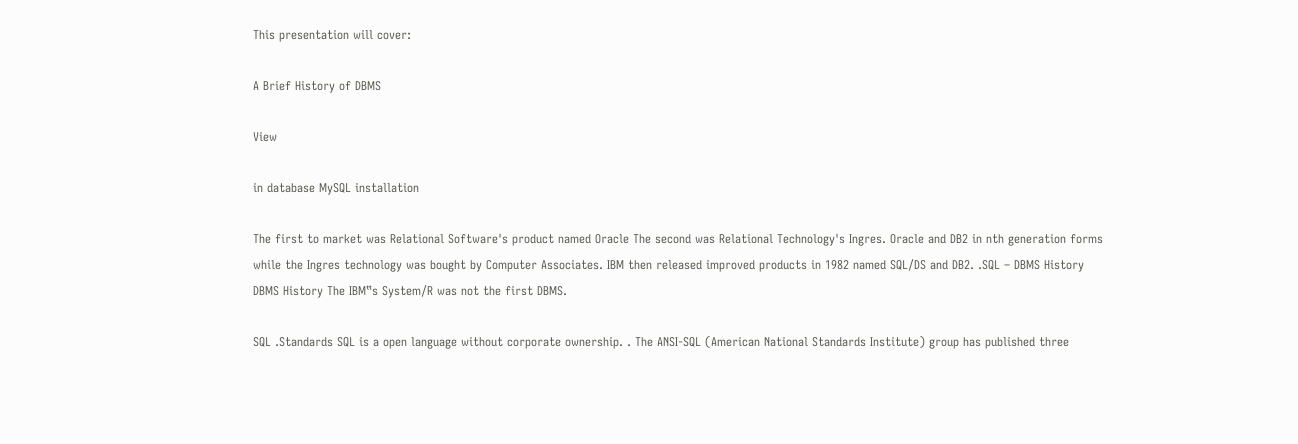This presentation will cover:

A Brief History of DBMS

View

in database MySQL installation

The first to market was Relational Software's product named Oracle The second was Relational Technology's Ingres. Oracle and DB2 in nth generation forms while the Ingres technology was bought by Computer Associates. IBM then released improved products in 1982 named SQL/DS and DB2. .SQL – DBMS History DBMS History The IBM‟s System/R was not the first DBMS.

SQL .Standards SQL is a open language without corporate ownership. . The ANSI-SQL (American National Standards Institute) group has published three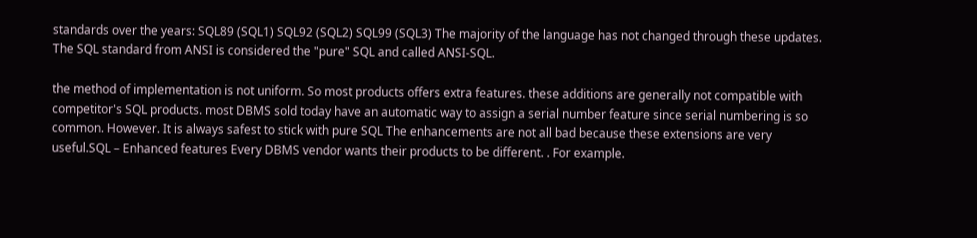standards over the years: SQL89 (SQL1) SQL92 (SQL2) SQL99 (SQL3) The majority of the language has not changed through these updates. The SQL standard from ANSI is considered the "pure" SQL and called ANSI-SQL.

the method of implementation is not uniform. So most products offers extra features. these additions are generally not compatible with competitor's SQL products. most DBMS sold today have an automatic way to assign a serial number feature since serial numbering is so common. However. It is always safest to stick with pure SQL The enhancements are not all bad because these extensions are very useful.SQL – Enhanced features Every DBMS vendor wants their products to be different. . For example.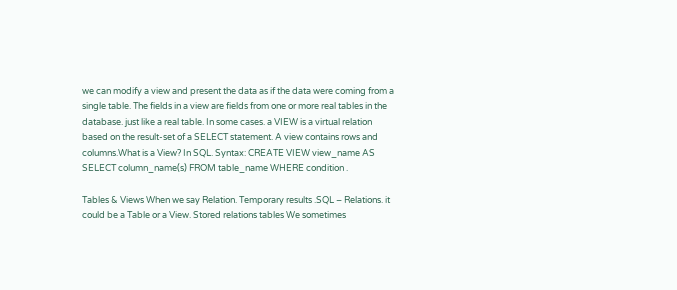we can modify a view and present the data as if the data were coming from a single table. The fields in a view are fields from one or more real tables in the database. just like a real table. In some cases. a VIEW is a virtual relation based on the result-set of a SELECT statement. A view contains rows and columns.What is a View? In SQL. Syntax: CREATE VIEW view_name AS SELECT column_name(s) FROM table_name WHERE condition .

Tables & Views When we say Relation. Temporary results .SQL – Relations. it could be a Table or a View. Stored relations tables We sometimes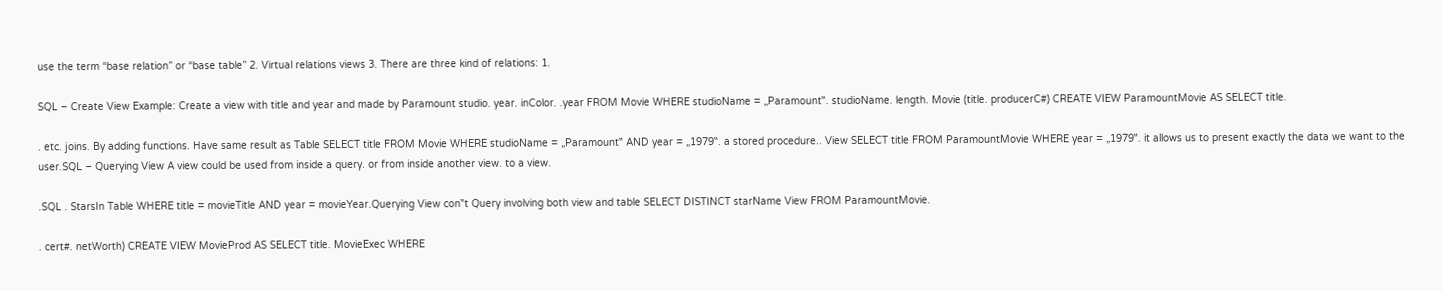use the term “base relation” or “base table” 2. Virtual relations views 3. There are three kind of relations: 1.

SQL – Create View Example: Create a view with title and year and made by Paramount studio. year. inColor. .year FROM Movie WHERE studioName = „Paramount‟. studioName. length. Movie (title. producerC#) CREATE VIEW ParamountMovie AS SELECT title.

. etc. joins. By adding functions. Have same result as Table SELECT title FROM Movie WHERE studioName = „Paramount‟ AND year = „1979‟. a stored procedure.. View SELECT title FROM ParamountMovie WHERE year = „1979‟. it allows us to present exactly the data we want to the user.SQL – Querying View A view could be used from inside a query. or from inside another view. to a view.

.SQL . StarsIn Table WHERE title = movieTitle AND year = movieYear.Querying View con‟t Query involving both view and table SELECT DISTINCT starName View FROM ParamountMovie.

. cert#. netWorth) CREATE VIEW MovieProd AS SELECT title. MovieExec WHERE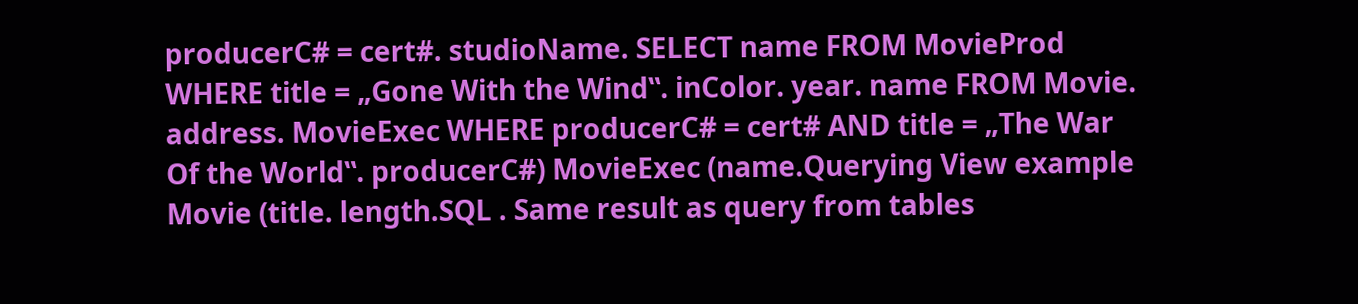producerC# = cert#. studioName. SELECT name FROM MovieProd WHERE title = „Gone With the Wind‟. inColor. year. name FROM Movie. address. MovieExec WHERE producerC# = cert# AND title = „The War Of the World‟. producerC#) MovieExec (name.Querying View example Movie (title. length.SQL . Same result as query from tables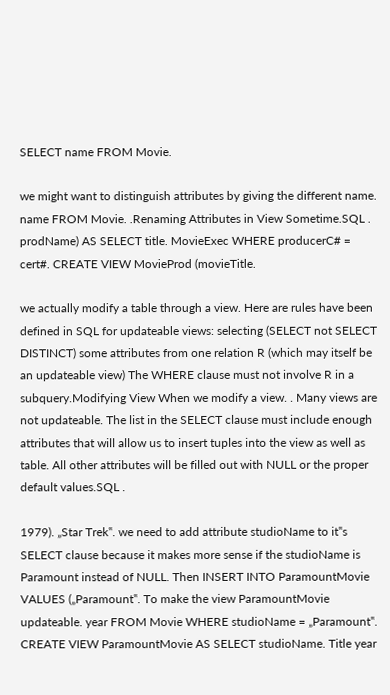SELECT name FROM Movie.

we might want to distinguish attributes by giving the different name. name FROM Movie. .Renaming Attributes in View Sometime.SQL . prodName) AS SELECT title. MovieExec WHERE producerC# = cert#. CREATE VIEW MovieProd (movieTitle.

we actually modify a table through a view. Here are rules have been defined in SQL for updateable views: selecting (SELECT not SELECT DISTINCT) some attributes from one relation R (which may itself be an updateable view) The WHERE clause must not involve R in a subquery.Modifying View When we modify a view. . Many views are not updateable. The list in the SELECT clause must include enough attributes that will allow us to insert tuples into the view as well as table. All other attributes will be filled out with NULL or the proper default values.SQL .

1979). „Star Trek‟. we need to add attribute studioName to it‟s SELECT clause because it makes more sense if the studioName is Paramount instead of NULL. Then INSERT INTO ParamountMovie VALUES („Paramount‟. To make the view ParamountMovie updateable. year FROM Movie WHERE studioName = „Paramount‟. CREATE VIEW ParamountMovie AS SELECT studioName. Title year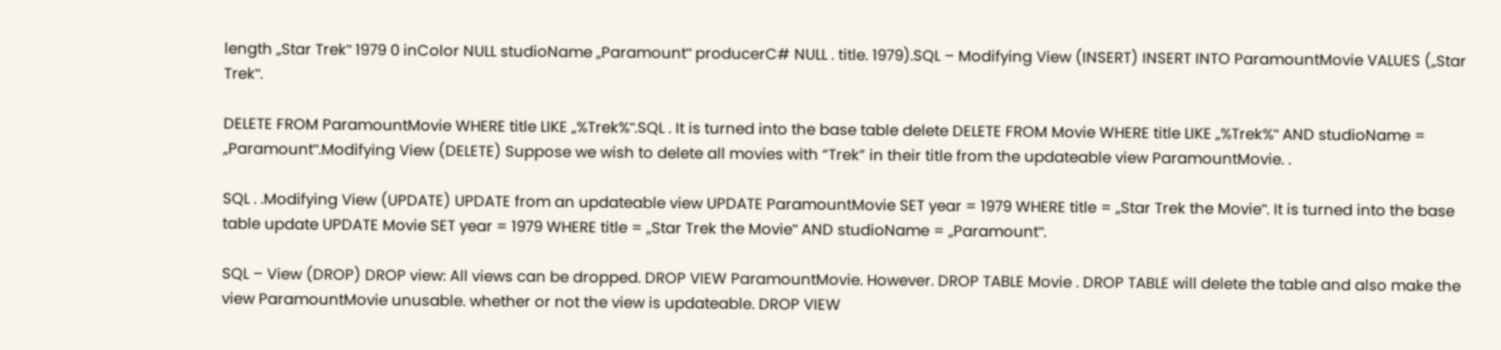length „Star Trek‟ 1979 0 inColor NULL studioName „Paramount‟ producerC# NULL . title. 1979).SQL – Modifying View (INSERT) INSERT INTO ParamountMovie VALUES („Star Trek‟.

DELETE FROM ParamountMovie WHERE title LIKE „%Trek%‟.SQL . It is turned into the base table delete DELETE FROM Movie WHERE title LIKE „%Trek%‟ AND studioName = „Paramount‟.Modifying View (DELETE) Suppose we wish to delete all movies with “Trek” in their title from the updateable view ParamountMovie. .

SQL . .Modifying View (UPDATE) UPDATE from an updateable view UPDATE ParamountMovie SET year = 1979 WHERE title = „Star Trek the Movie‟. It is turned into the base table update UPDATE Movie SET year = 1979 WHERE title = „Star Trek the Movie‟ AND studioName = „Paramount‟.

SQL – View (DROP) DROP view: All views can be dropped. DROP VIEW ParamountMovie. However. DROP TABLE Movie . DROP TABLE will delete the table and also make the view ParamountMovie unusable. whether or not the view is updateable. DROP VIEW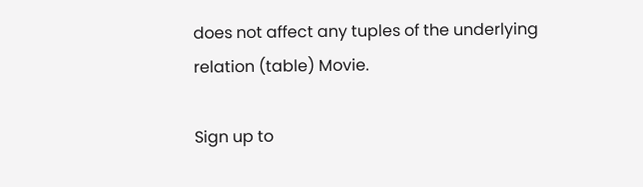does not affect any tuples of the underlying relation (table) Movie.

Sign up to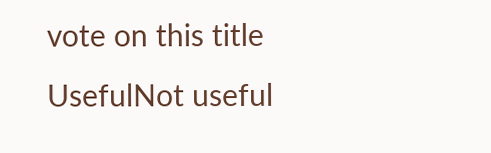vote on this title
UsefulNot useful